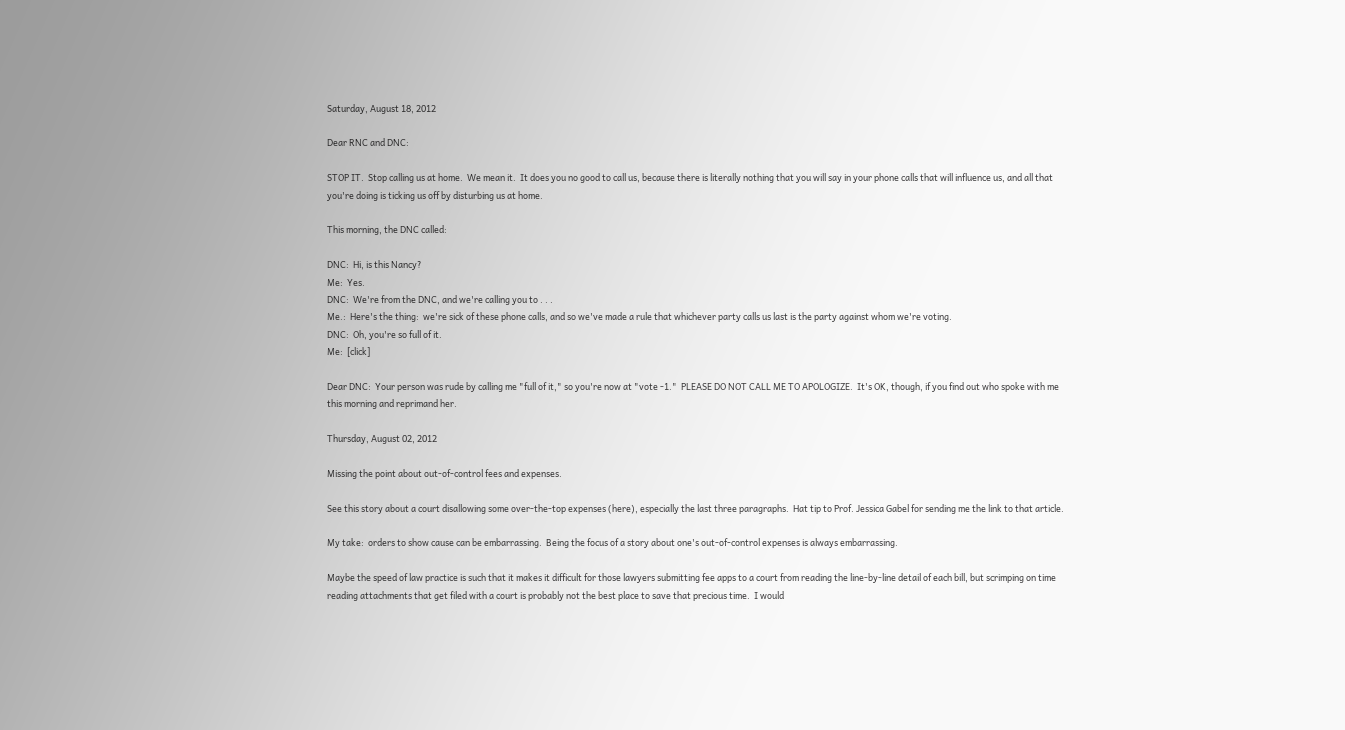Saturday, August 18, 2012

Dear RNC and DNC:

STOP IT.  Stop calling us at home.  We mean it.  It does you no good to call us, because there is literally nothing that you will say in your phone calls that will influence us, and all that you're doing is ticking us off by disturbing us at home.

This morning, the DNC called:

DNC:  Hi, is this Nancy?
Me:  Yes.
DNC:  We're from the DNC, and we're calling you to . . .
Me.:  Here's the thing:  we're sick of these phone calls, and so we've made a rule that whichever party calls us last is the party against whom we're voting.
DNC:  Oh, you're so full of it.
Me:  [click]

Dear DNC:  Your person was rude by calling me "full of it," so you're now at "vote -1."  PLEASE DO NOT CALL ME TO APOLOGIZE.  It's OK, though, if you find out who spoke with me this morning and reprimand her.

Thursday, August 02, 2012

Missing the point about out-of-control fees and expenses.

See this story about a court disallowing some over-the-top expenses (here), especially the last three paragraphs.  Hat tip to Prof. Jessica Gabel for sending me the link to that article.

My take:  orders to show cause can be embarrassing.  Being the focus of a story about one's out-of-control expenses is always embarrassing.

Maybe the speed of law practice is such that it makes it difficult for those lawyers submitting fee apps to a court from reading the line-by-line detail of each bill, but scrimping on time reading attachments that get filed with a court is probably not the best place to save that precious time.  I would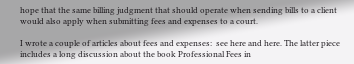hope that the same billing judgment that should operate when sending bills to a client would also apply when submitting fees and expenses to a court.

I wrote a couple of articles about fees and expenses:  see here and here. The latter piece includes a long discussion about the book Professional Fees in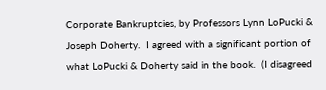Corporate Bankruptcies, by Professors Lynn LoPucki & Joseph Doherty.  I agreed with a significant portion of what LoPucki & Doherty said in the book.  (I disagreed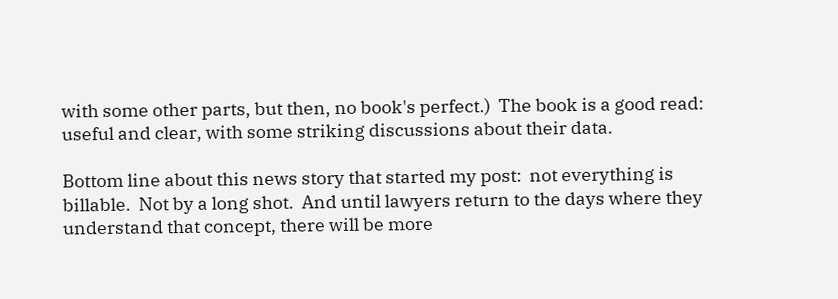with some other parts, but then, no book's perfect.)  The book is a good read:  useful and clear, with some striking discussions about their data.

Bottom line about this news story that started my post:  not everything is billable.  Not by a long shot.  And until lawyers return to the days where they understand that concept, there will be more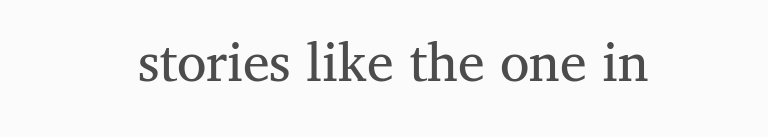stories like the one in